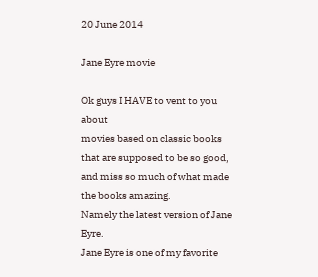20 June 2014

Jane Eyre movie

Ok guys I HAVE to vent to you about
movies based on classic books that are supposed to be so good,
and miss so much of what made the books amazing.
Namely the latest version of Jane Eyre.
Jane Eyre is one of my favorite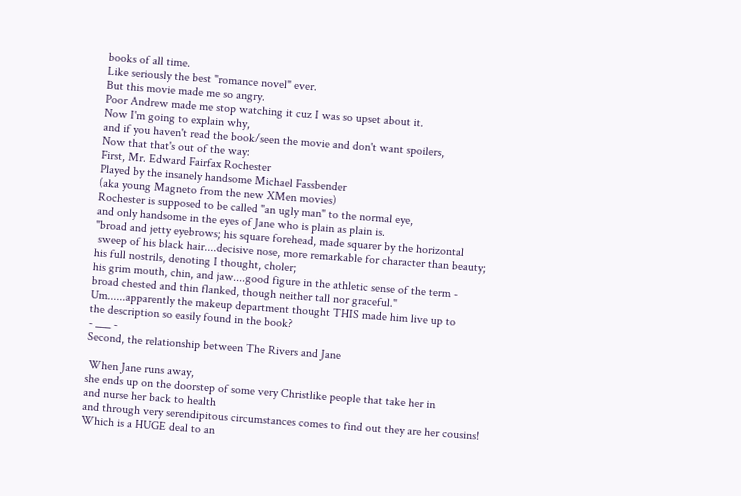books of all time.
Like seriously the best "romance novel" ever.
But this movie made me so angry.
Poor Andrew made me stop watching it cuz I was so upset about it.
Now I'm going to explain why,
and if you haven't read the book/seen the movie and don't want spoilers,
Now that that's out of the way:
First, Mr. Edward Fairfax Rochester
Played by the insanely handsome Michael Fassbender
(aka young Magneto from the new XMen movies)
Rochester is supposed to be called "an ugly man" to the normal eye,
and only handsome in the eyes of Jane who is plain as plain is.
"broad and jetty eyebrows; his square forehead, made squarer by the horizontal
 sweep of his black hair....decisive nose, more remarkable for character than beauty;
his full nostrils, denoting I thought, choler;
his grim mouth, chin, and jaw....good figure in the athletic sense of the term -
broad chested and thin flanked, though neither tall nor graceful."
Um......apparently the makeup department thought THIS made him live up to
the description so easily found in the book?
- ___ -
Second, the relationship between The Rivers and Jane

 When Jane runs away,
she ends up on the doorstep of some very Christlike people that take her in
and nurse her back to health
and through very serendipitous circumstances comes to find out they are her cousins!
Which is a HUGE deal to an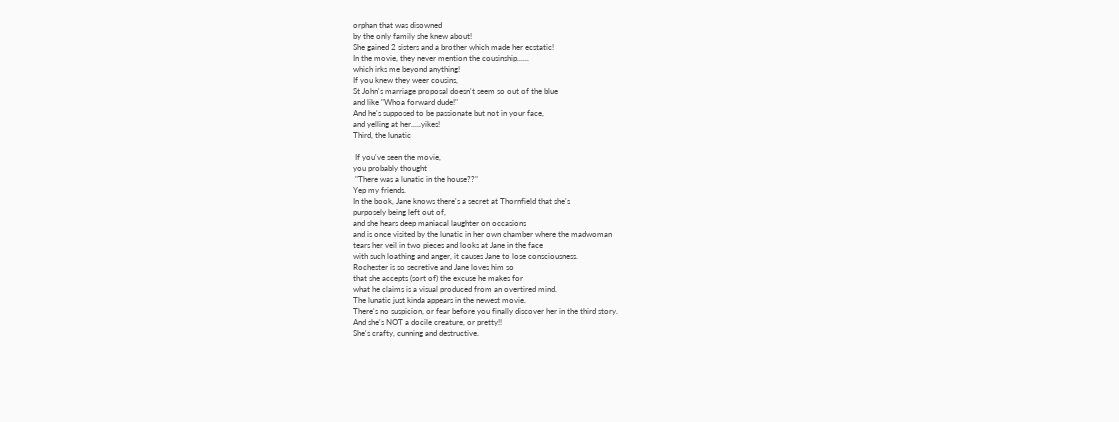orphan that was disowned
by the only family she knew about!
She gained 2 sisters and a brother which made her ecstatic!
In the movie, they never mention the cousinship......
which irks me beyond anything!
If you knew they weer cousins,
St John's marriage proposal doesn't seem so out of the blue
and like "Whoa forward dude!"
And he's supposed to be passionate but not in your face,
and yelling at her.....yikes!
Third, the lunatic

 If you've seen the movie,
you probably thought
 "There was a lunatic in the house??"
Yep my friends.
In the book, Jane knows there's a secret at Thornfield that she's
purposely being left out of,
and she hears deep maniacal laughter on occasions
and is once visited by the lunatic in her own chamber where the madwoman
tears her veil in two pieces and looks at Jane in the face
with such loathing and anger, it causes Jane to lose consciousness.
Rochester is so secretive and Jane loves him so
that she accepts (sort of) the excuse he makes for
what he claims is a visual produced from an overtired mind.
The lunatic just kinda appears in the newest movie.
There's no suspicion, or fear before you finally discover her in the third story.
And she's NOT a docile creature, or pretty!!
She's crafty, cunning and destructive.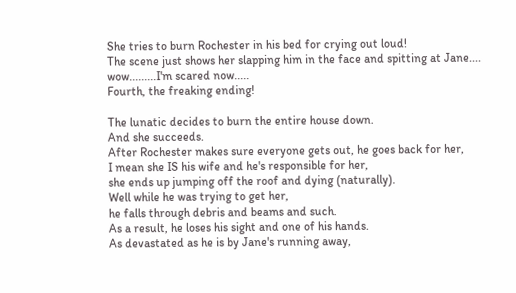She tries to burn Rochester in his bed for crying out loud!
The scene just shows her slapping him in the face and spitting at Jane....
wow.........I'm scared now.....
Fourth, the freaking ending!

The lunatic decides to burn the entire house down.
And she succeeds.
After Rochester makes sure everyone gets out, he goes back for her,
I mean she IS his wife and he's responsible for her,
she ends up jumping off the roof and dying (naturally).
Well while he was trying to get her,
he falls through debris and beams and such.
As a result, he loses his sight and one of his hands.
As devastated as he is by Jane's running away,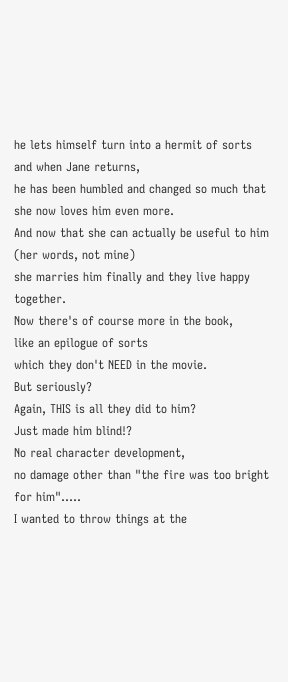he lets himself turn into a hermit of sorts
and when Jane returns,
he has been humbled and changed so much that she now loves him even more.
And now that she can actually be useful to him
(her words, not mine)
she marries him finally and they live happy together.
Now there's of course more in the book,
like an epilogue of sorts
which they don't NEED in the movie.
But seriously?
Again, THIS is all they did to him?
Just made him blind!?
No real character development,
no damage other than "the fire was too bright for him".....
I wanted to throw things at the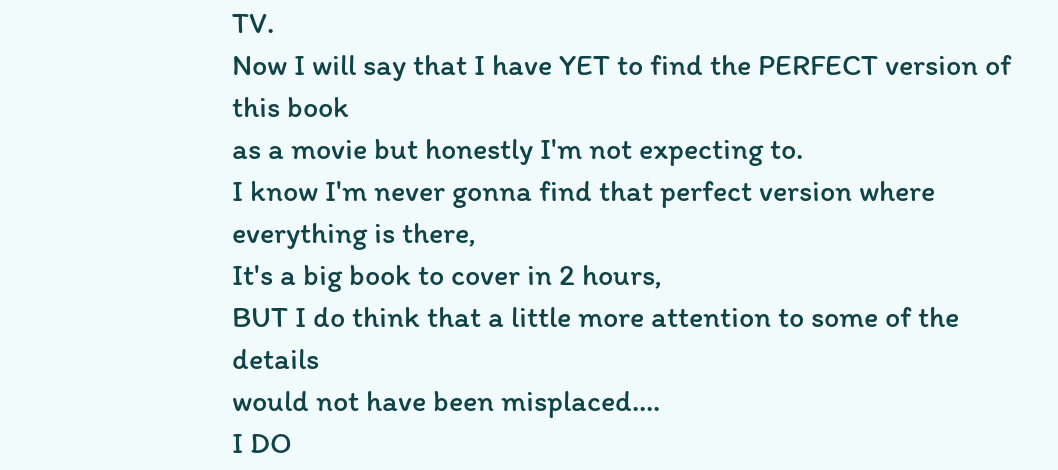TV.
Now I will say that I have YET to find the PERFECT version of this book
as a movie but honestly I'm not expecting to.
I know I'm never gonna find that perfect version where everything is there,
It's a big book to cover in 2 hours,
BUT I do think that a little more attention to some of the details
would not have been misplaced....
I DO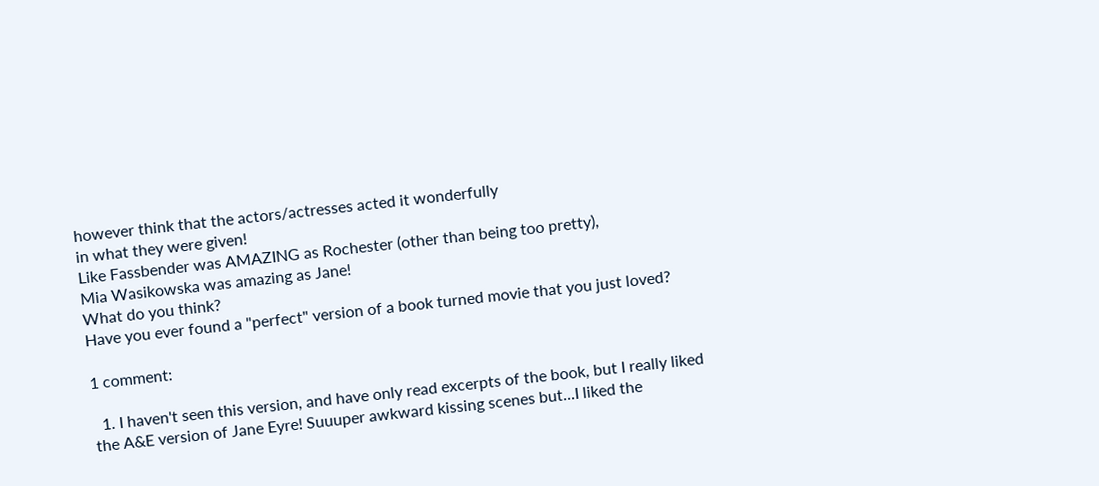however think that the actors/actresses acted it wonderfully
in what they were given!
Like Fassbender was AMAZING as Rochester (other than being too pretty),
Mia Wasikowska was amazing as Jane!
What do you think?
Have you ever found a "perfect" version of a book turned movie that you just loved?

1 comment:

  1. I haven't seen this version, and have only read excerpts of the book, but I really liked the A&E version of Jane Eyre! Suuuper awkward kissing scenes but...I liked the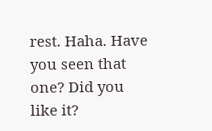rest. Haha. Have you seen that one? Did you like it?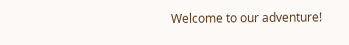Welcome to our adventure!